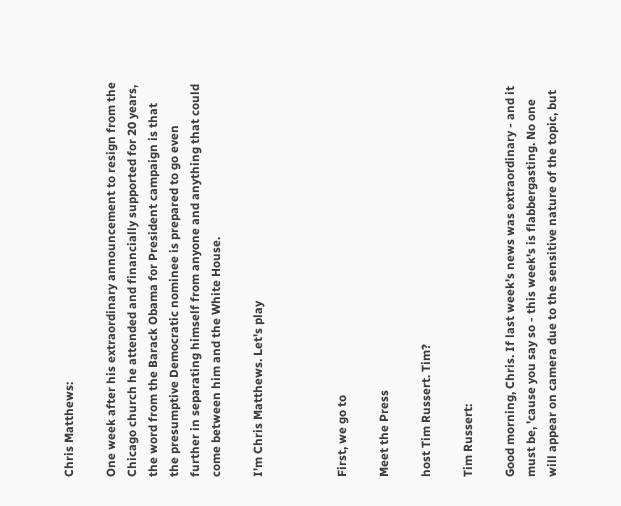Chris Matthews:

One week after his extraordinary announcement to resign from the Chicago church he attended and financially supported for 20 years, the word from the Barack Obama for President campaign is that the presumptive Democratic nominee is prepared to go even further in separating himself from anyone and anything that could come between him and the White House.

I'm Chris Matthews. Let's play



First, we go to

Meet the Press

host Tim Russert. Tim?

Tim Russert:

Good morning, Chris. If last week's news was extraordinary - and it must be, 'cause you say so - this week's is flabbergasting. No one will appear on camera due to the sensitive nature of the topic, but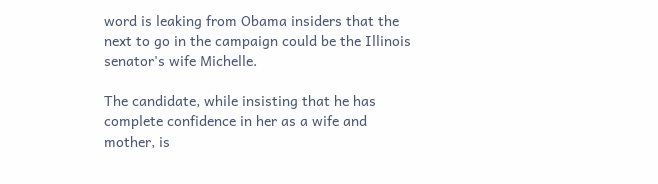word is leaking from Obama insiders that the next to go in the campaign could be the Illinois senator's wife Michelle.

The candidate, while insisting that he has complete confidence in her as a wife and mother, is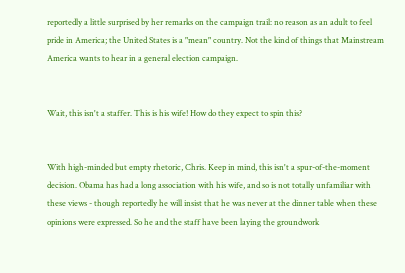reportedly a little surprised by her remarks on the campaign trail: no reason as an adult to feel pride in America; the United States is a "mean" country. Not the kind of things that Mainstream America wants to hear in a general election campaign.


Wait, this isn't a staffer. This is his wife! How do they expect to spin this?


With high-minded but empty rhetoric, Chris. Keep in mind, this isn't a spur-of-the-moment decision. Obama has had a long association with his wife, and so is not totally unfamiliar with these views - though reportedly he will insist that he was never at the dinner table when these opinions were expressed. So he and the staff have been laying the groundwork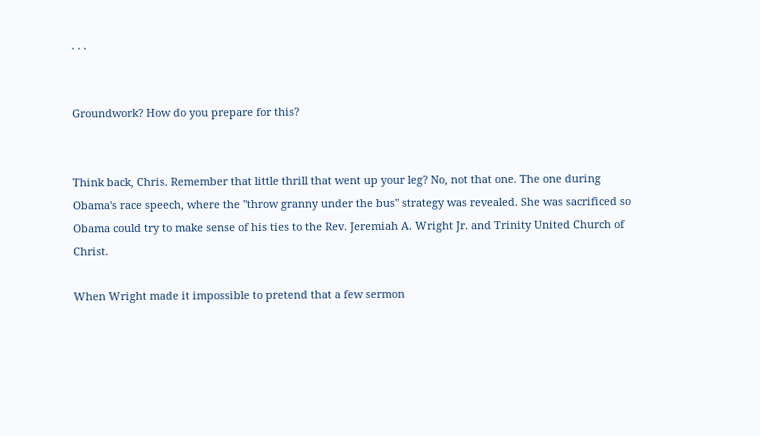. . .


Groundwork? How do you prepare for this?


Think back, Chris. Remember that little thrill that went up your leg? No, not that one. The one during Obama's race speech, where the "throw granny under the bus" strategy was revealed. She was sacrificed so Obama could try to make sense of his ties to the Rev. Jeremiah A. Wright Jr. and Trinity United Church of Christ.

When Wright made it impossible to pretend that a few sermon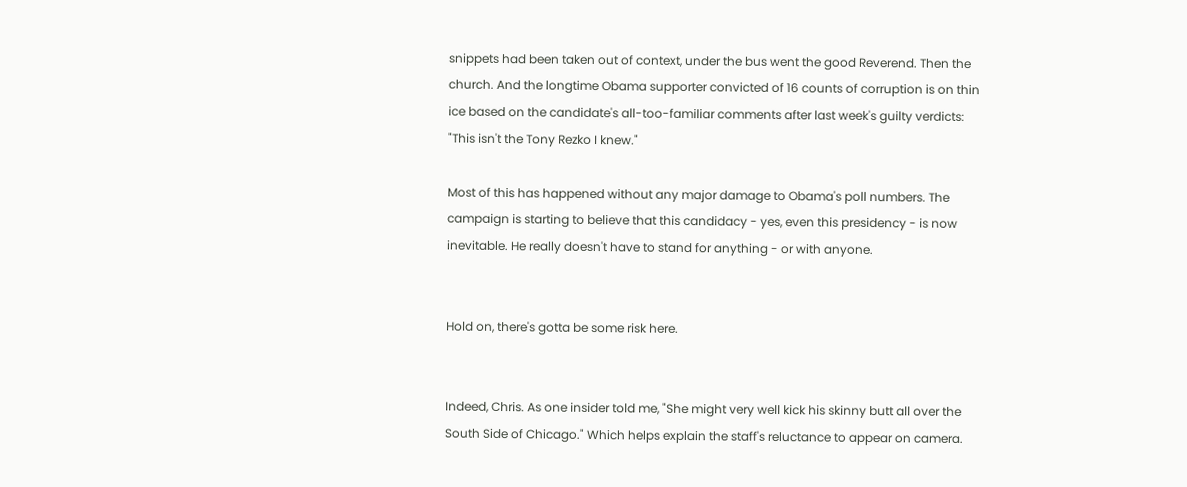snippets had been taken out of context, under the bus went the good Reverend. Then the church. And the longtime Obama supporter convicted of 16 counts of corruption is on thin ice based on the candidate's all-too-familiar comments after last week's guilty verdicts: "This isn't the Tony Rezko I knew."

Most of this has happened without any major damage to Obama's poll numbers. The campaign is starting to believe that this candidacy - yes, even this presidency - is now inevitable. He really doesn't have to stand for anything - or with anyone.


Hold on, there's gotta be some risk here.


Indeed, Chris. As one insider told me, "She might very well kick his skinny butt all over the South Side of Chicago." Which helps explain the staff's reluctance to appear on camera.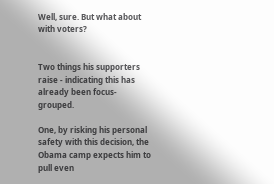Well, sure. But what about with voters?


Two things his supporters raise - indicating this has already been focus-grouped.

One, by risking his personal safety with this decision, the Obama camp expects him to pull even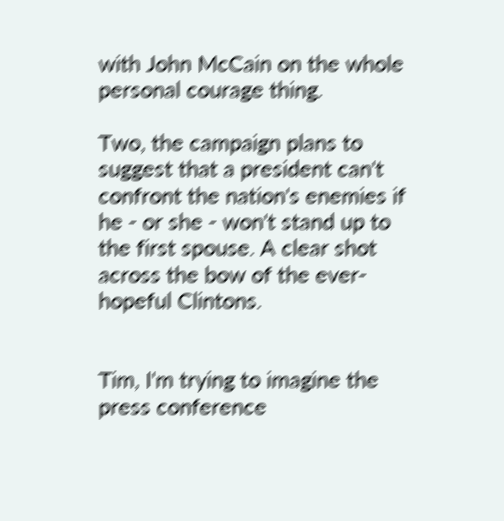with John McCain on the whole personal courage thing.

Two, the campaign plans to suggest that a president can't confront the nation's enemies if he - or she - won't stand up to the first spouse. A clear shot across the bow of the ever-hopeful Clintons.


Tim, I'm trying to imagine the press conference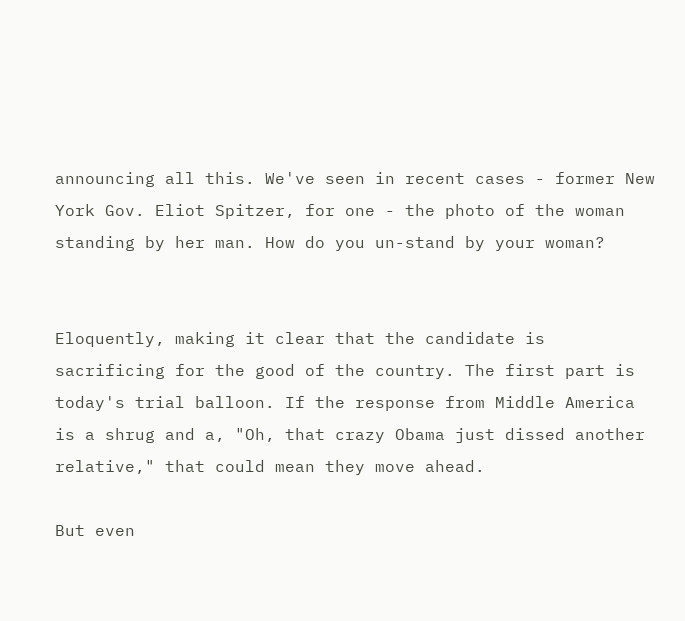announcing all this. We've seen in recent cases - former New York Gov. Eliot Spitzer, for one - the photo of the woman standing by her man. How do you un-stand by your woman?


Eloquently, making it clear that the candidate is sacrificing for the good of the country. The first part is today's trial balloon. If the response from Middle America is a shrug and a, "Oh, that crazy Obama just dissed another relative," that could mean they move ahead.

But even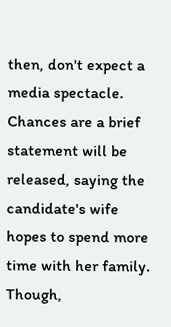then, don't expect a media spectacle. Chances are a brief statement will be released, saying the candidate's wife hopes to spend more time with her family. Though,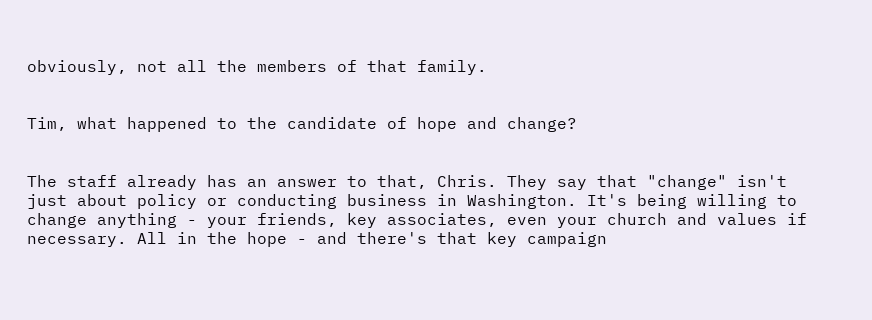obviously, not all the members of that family.


Tim, what happened to the candidate of hope and change?


The staff already has an answer to that, Chris. They say that "change" isn't just about policy or conducting business in Washington. It's being willing to change anything - your friends, key associates, even your church and values if necessary. All in the hope - and there's that key campaign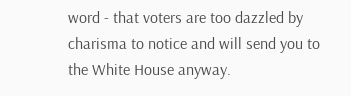word - that voters are too dazzled by charisma to notice and will send you to the White House anyway.